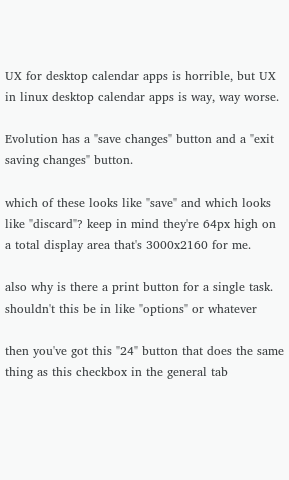UX for desktop calendar apps is horrible, but UX in linux desktop calendar apps is way, way worse.

Evolution has a "save changes" button and a "exit saving changes" button.

which of these looks like "save" and which looks like "discard"? keep in mind they're 64px high on a total display area that's 3000x2160 for me.

also why is there a print button for a single task. shouldn't this be in like "options" or whatever

then you've got this "24" button that does the same thing as this checkbox in the general tab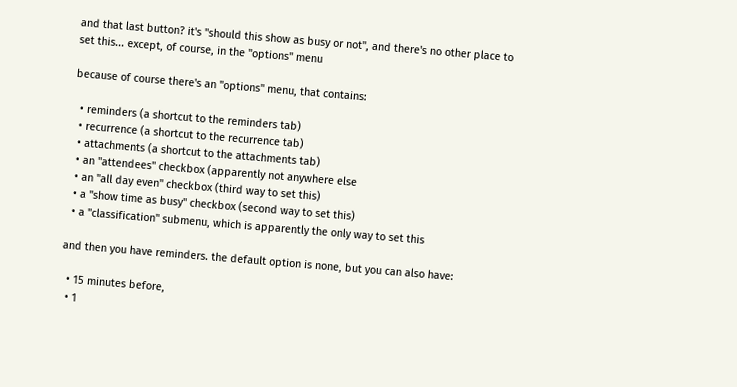and that last button? it's "should this show as busy or not", and there's no other place to set this... except, of course, in the "options" menu

because of course there's an "options" menu, that contains:

  • reminders (a shortcut to the reminders tab)
  • recurrence (a shortcut to the recurrence tab)
  • attachments (a shortcut to the attachments tab)
  • an "attendees" checkbox (apparently not anywhere else
  • an "all day even" checkbox (third way to set this)
  • a "show time as busy" checkbox (second way to set this)
  • a "classification" submenu, which is apparently the only way to set this

and then you have reminders. the default option is none, but you can also have:

  • 15 minutes before,
  • 1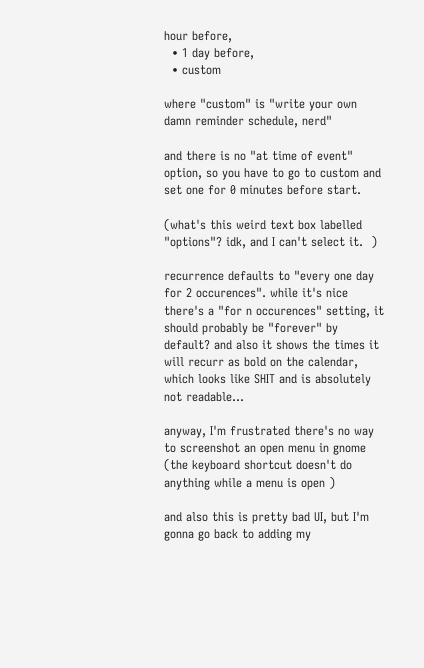hour before,
  • 1 day before,
  • custom

where "custom" is "write your own damn reminder schedule, nerd"

and there is no "at time of event" option, so you have to go to custom and set one for 0 minutes before start.

(what's this weird text box labelled "options"? idk, and I can't select it.  )

recurrence defaults to "every one day for 2 occurences". while it's nice there's a "for n occurences" setting, it should probably be "forever" by default? and also it shows the times it will recurr as bold on the calendar, which looks like SHIT and is absolutely not readable...

anyway, I'm frustrated there's no way to screenshot an open menu in gnome (the keyboard shortcut doesn't do anything while a menu is open )

and also this is pretty bad UI, but I'm gonna go back to adding my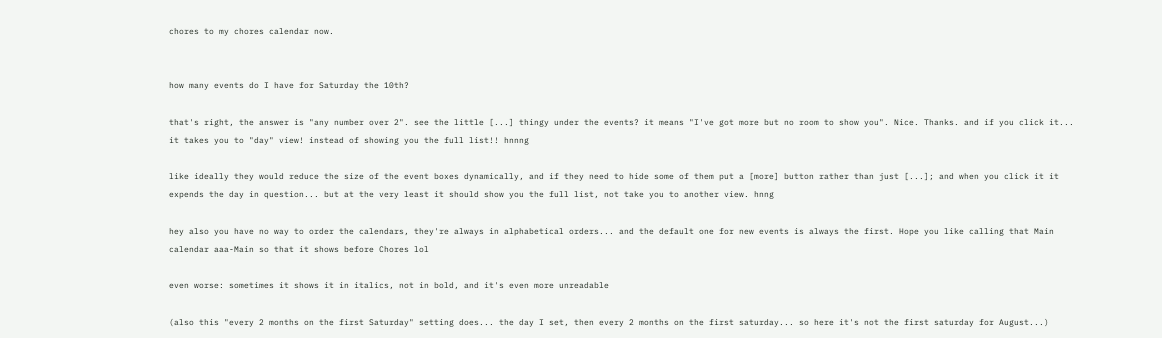chores to my chores calendar now.


how many events do I have for Saturday the 10th?

that's right, the answer is "any number over 2". see the little [...] thingy under the events? it means "I've got more but no room to show you". Nice. Thanks. and if you click it... it takes you to "day" view! instead of showing you the full list!! hnnng

like ideally they would reduce the size of the event boxes dynamically, and if they need to hide some of them put a [more] button rather than just [...]; and when you click it it expends the day in question... but at the very least it should show you the full list, not take you to another view. hnng

hey also you have no way to order the calendars, they're always in alphabetical orders... and the default one for new events is always the first. Hope you like calling that Main calendar aaa-Main so that it shows before Chores lol

even worse: sometimes it shows it in italics, not in bold, and it's even more unreadable

(also this "every 2 months on the first Saturday" setting does... the day I set, then every 2 months on the first saturday... so here it's not the first saturday for August...)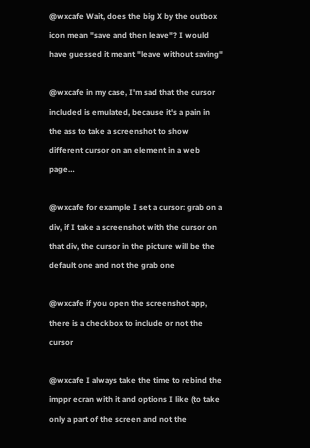@wxcafe Wait, does the big X by the outbox icon mean "save and then leave"? I would have guessed it meant "leave without saving"

@wxcafe in my case, I'm sad that the cursor included is emulated, because it's a pain in the ass to take a screenshot to show different cursor on an element in a web page…

@wxcafe for example I set a cursor: grab on a div, if I take a screenshot with the cursor on that div, the cursor in the picture will be the default one and not the grab one

@wxcafe if you open the screenshot app, there is a checkbox to include or not the cursor

@wxcafe I always take the time to rebind the imppr ecran with it and options I like (to take only a part of the screen and not the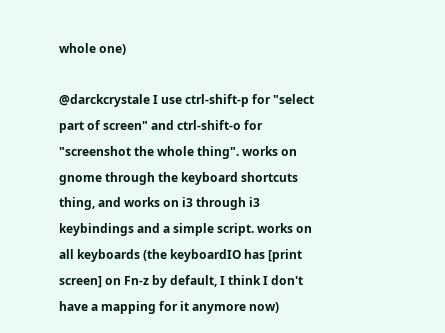whole one)

@darckcrystale I use ctrl-shift-p for "select part of screen" and ctrl-shift-o for "screenshot the whole thing". works on gnome through the keyboard shortcuts thing, and works on i3 through i3 keybindings and a simple script. works on all keyboards (the keyboardIO has [print screen] on Fn-z by default, I think I don't have a mapping for it anymore now)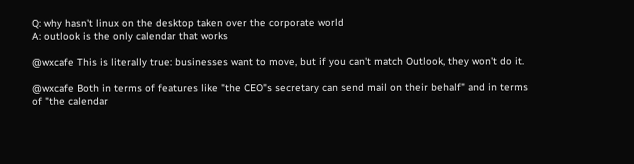Q: why hasn't linux on the desktop taken over the corporate world
A: outlook is the only calendar that works

@wxcafe This is literally true: businesses want to move, but if you can't match Outlook, they won't do it.

@wxcafe Both in terms of features like "the CEO"s secretary can send mail on their behalf" and in terms of "the calendar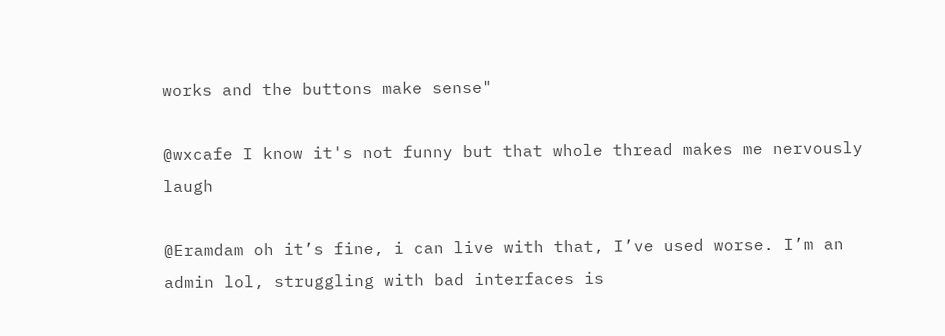works and the buttons make sense"

@wxcafe I know it's not funny but that whole thread makes me nervously laugh

@Eramdam oh it’s fine, i can live with that, I’ve used worse. I’m an admin lol, struggling with bad interfaces is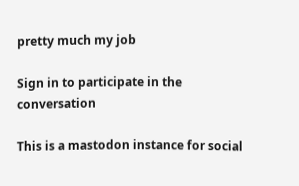pretty much my job

Sign in to participate in the conversation

This is a mastodon instance for social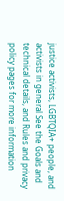justice activists, LGBTQIA+ people, and activists in general See the Goals and technical details, and Rules and privacy policy pages for more information